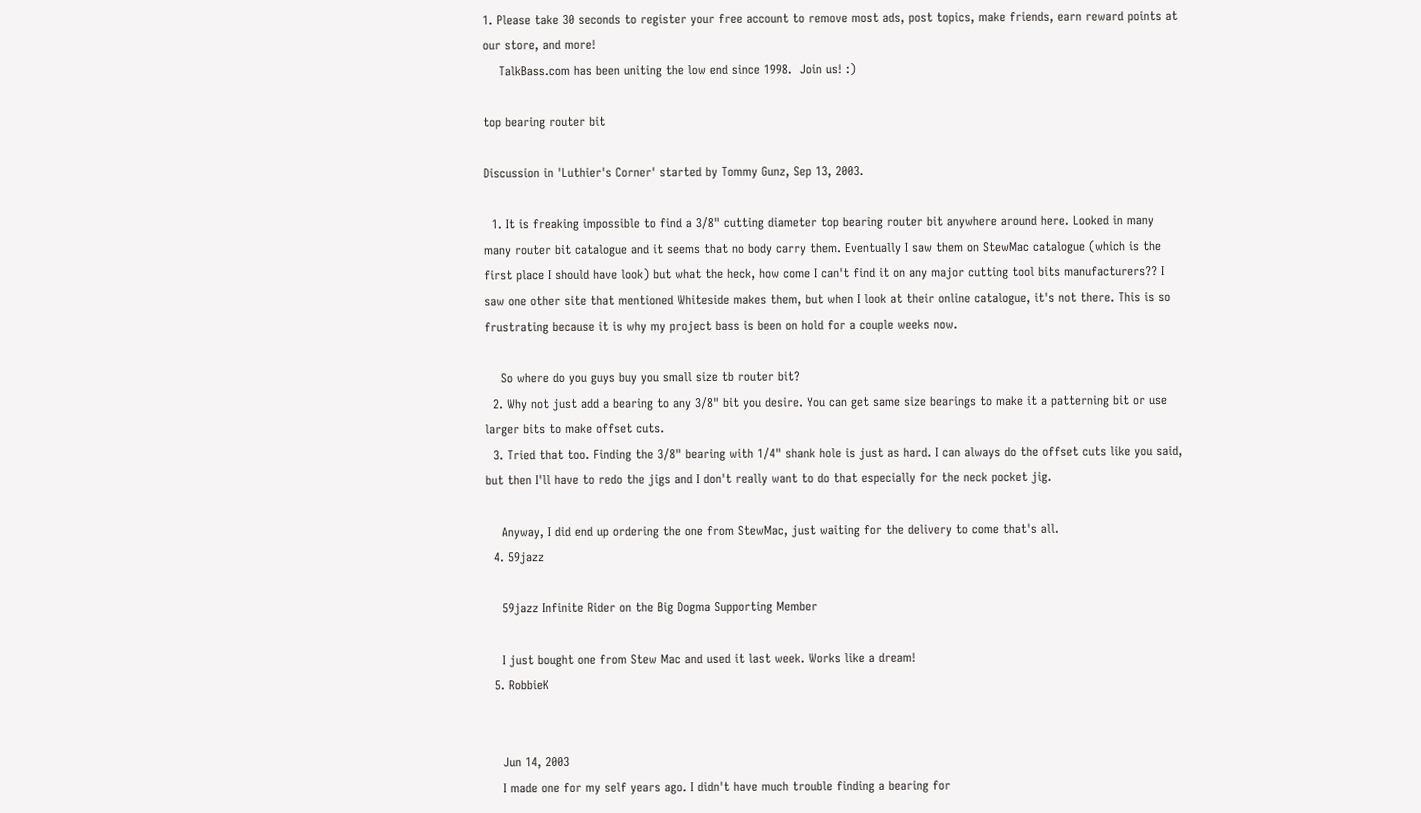1. Please take 30 seconds to register your free account to remove most ads, post topics, make friends, earn reward points at our store, and more!
    TalkBass.com has been uniting the low end since 1998.  Join us! :)

top bearing router bit

Discussion in 'Luthier's Corner' started by Tommy Gunz, Sep 13, 2003.

  1. It is freaking impossible to find a 3/8" cutting diameter top bearing router bit anywhere around here. Looked in many many router bit catalogue and it seems that no body carry them. Eventually I saw them on StewMac catalogue (which is the first place I should have look) but what the heck, how come I can't find it on any major cutting tool bits manufacturers?? I saw one other site that mentioned Whiteside makes them, but when I look at their online catalogue, it's not there. This is so frustrating because it is why my project bass is been on hold for a couple weeks now.

    So where do you guys buy you small size tb router bit?
  2. Why not just add a bearing to any 3/8" bit you desire. You can get same size bearings to make it a patterning bit or use larger bits to make offset cuts.
  3. Tried that too. Finding the 3/8" bearing with 1/4" shank hole is just as hard. I can always do the offset cuts like you said, but then I'll have to redo the jigs and I don't really want to do that especially for the neck pocket jig.

    Anyway, I did end up ordering the one from StewMac, just waiting for the delivery to come that's all.
  4. 59jazz

    59jazz Infinite Rider on the Big Dogma Supporting Member

    I just bought one from Stew Mac and used it last week. Works like a dream!
  5. RobbieK


    Jun 14, 2003
    I made one for my self years ago. I didn't have much trouble finding a bearing for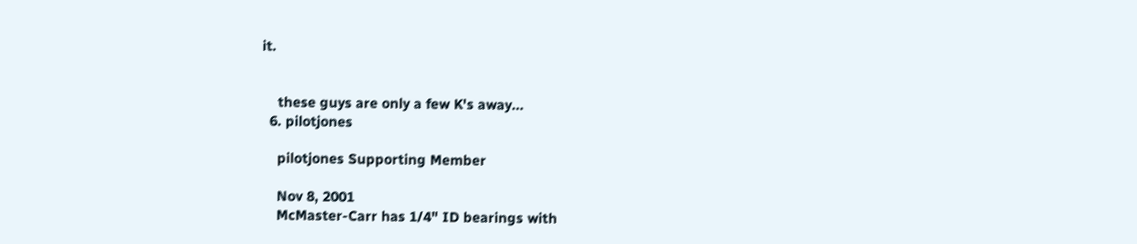it.


    these guys are only a few K's away...
  6. pilotjones

    pilotjones Supporting Member

    Nov 8, 2001
    McMaster-Carr has 1/4" ID bearings with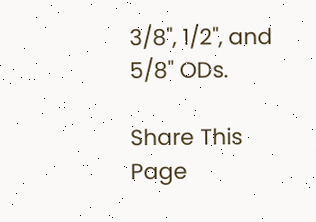3/8", 1/2", and 5/8" ODs.

Share This Page